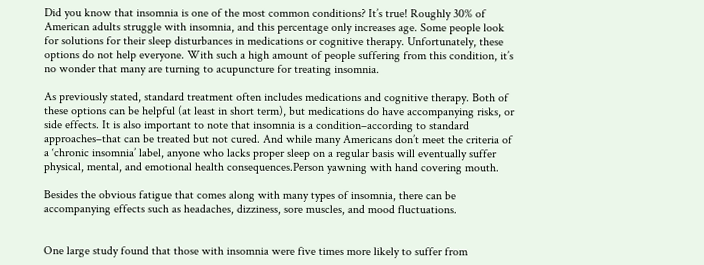Did you know that insomnia is one of the most common conditions? It’s true! Roughly 30% of American adults struggle with insomnia, and this percentage only increases age. Some people look for solutions for their sleep disturbances in medications or cognitive therapy. Unfortunately, these options do not help everyone. With such a high amount of people suffering from this condition, it’s no wonder that many are turning to acupuncture for treating insomnia.

As previously stated, standard treatment often includes medications and cognitive therapy. Both of these options can be helpful (at least in short term), but medications do have accompanying risks, or side effects. It is also important to note that insomnia is a condition–according to standard approaches–that can be treated but not cured. And while many Americans don’t meet the criteria of a ‘chronic insomnia’ label, anyone who lacks proper sleep on a regular basis will eventually suffer physical, mental, and emotional health consequences.Person yawning with hand covering mouth.

Besides the obvious fatigue that comes along with many types of insomnia, there can be accompanying effects such as headaches, dizziness, sore muscles, and mood fluctuations.


One large study found that those with insomnia were five times more likely to suffer from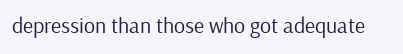depression than those who got adequate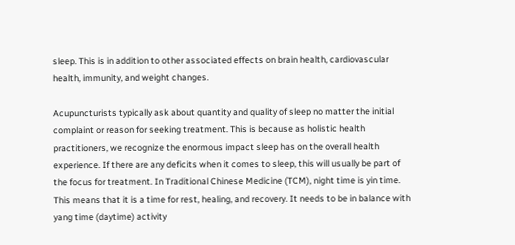sleep. This is in addition to other associated effects on brain health, cardiovascular health, immunity, and weight changes.

Acupuncturists typically ask about quantity and quality of sleep no matter the initial complaint or reason for seeking treatment. This is because as holistic health practitioners, we recognize the enormous impact sleep has on the overall health experience. If there are any deficits when it comes to sleep, this will usually be part of the focus for treatment. In Traditional Chinese Medicine (TCM), night time is yin time. This means that it is a time for rest, healing, and recovery. It needs to be in balance with yang time (daytime) activity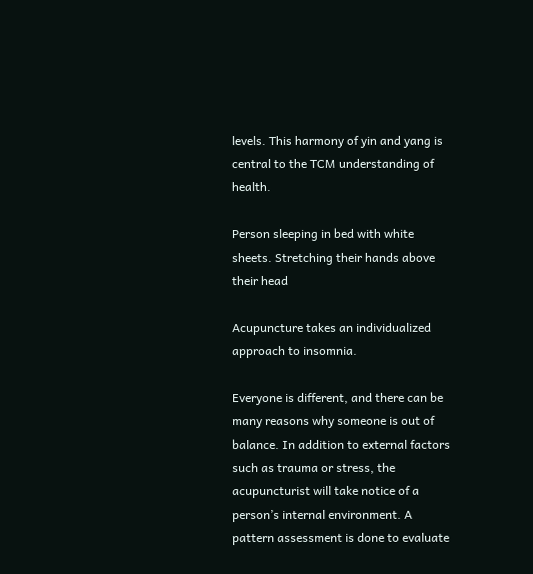levels. This harmony of yin and yang is central to the TCM understanding of health.

Person sleeping in bed with white sheets. Stretching their hands above their head

Acupuncture takes an individualized approach to insomnia.

Everyone is different, and there can be many reasons why someone is out of balance. In addition to external factors such as trauma or stress, the acupuncturist will take notice of a person’s internal environment. A pattern assessment is done to evaluate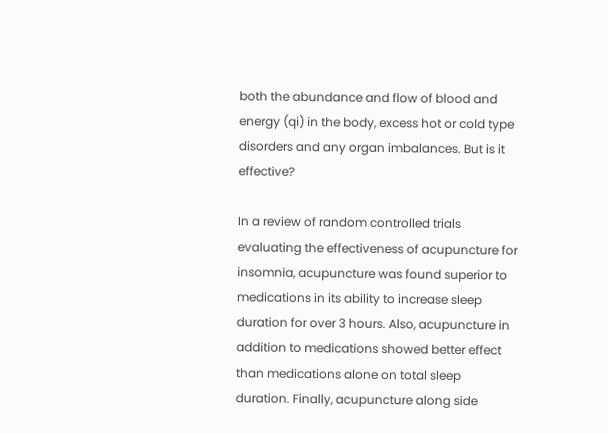both the abundance and flow of blood and energy (qi) in the body, excess hot or cold type disorders and any organ imbalances. But is it effective?

In a review of random controlled trials evaluating the effectiveness of acupuncture for insomnia, acupuncture was found superior to medications in its ability to increase sleep duration for over 3 hours. Also, acupuncture in addition to medications showed better effect than medications alone on total sleep duration. Finally, acupuncture along side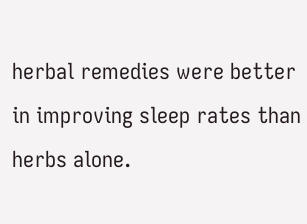herbal remedies were better in improving sleep rates than herbs alone.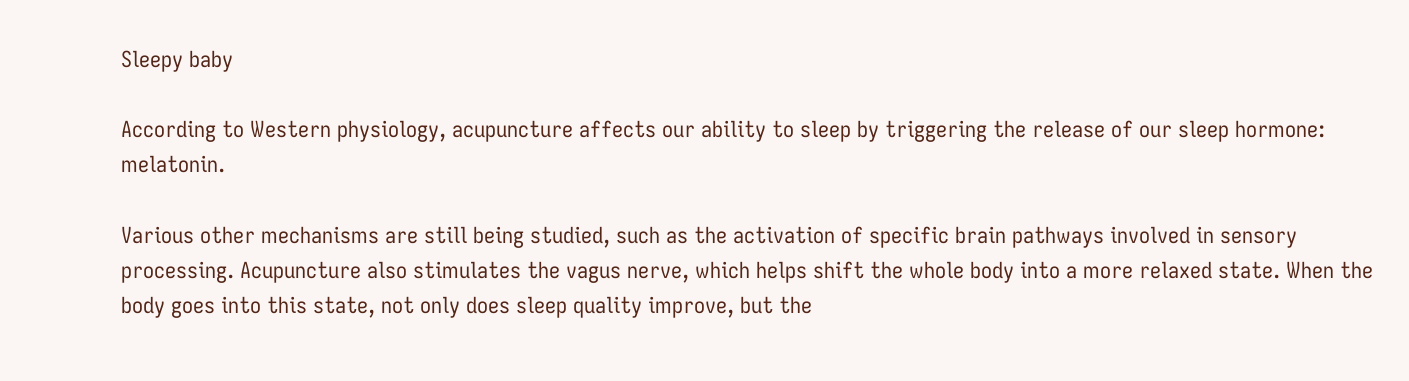Sleepy baby

According to Western physiology, acupuncture affects our ability to sleep by triggering the release of our sleep hormone: melatonin.

Various other mechanisms are still being studied, such as the activation of specific brain pathways involved in sensory processing. Acupuncture also stimulates the vagus nerve, which helps shift the whole body into a more relaxed state. When the body goes into this state, not only does sleep quality improve, but the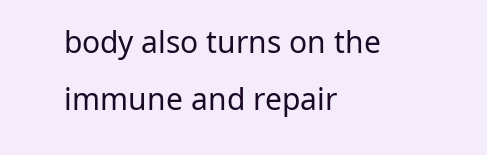body also turns on the immune and repair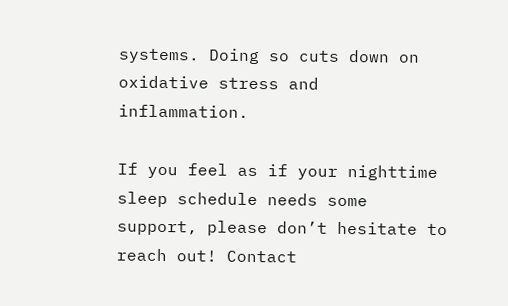systems. Doing so cuts down on oxidative stress and inflammation.

If you feel as if your nighttime sleep schedule needs some support, please don’t hesitate to reach out! Contact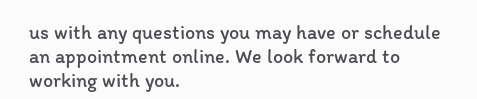us with any questions you may have or schedule an appointment online. We look forward to working with you.